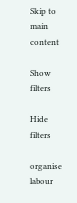Skip to main content

Show filters

Hide filters

organise labour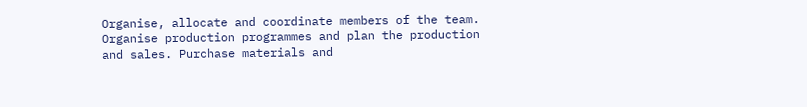Organise, allocate and coordinate members of the team. Organise production programmes and plan the production and sales. Purchase materials and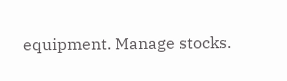equipment. Manage stocks.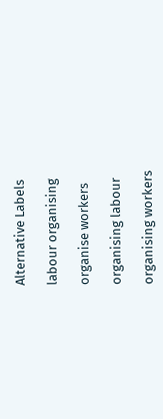Alternative Labels

labour organising

organise workers

organising labour

organising workers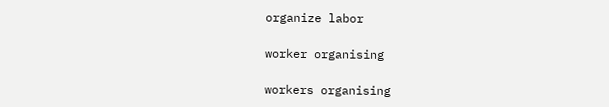organize labor

worker organising

workers organising